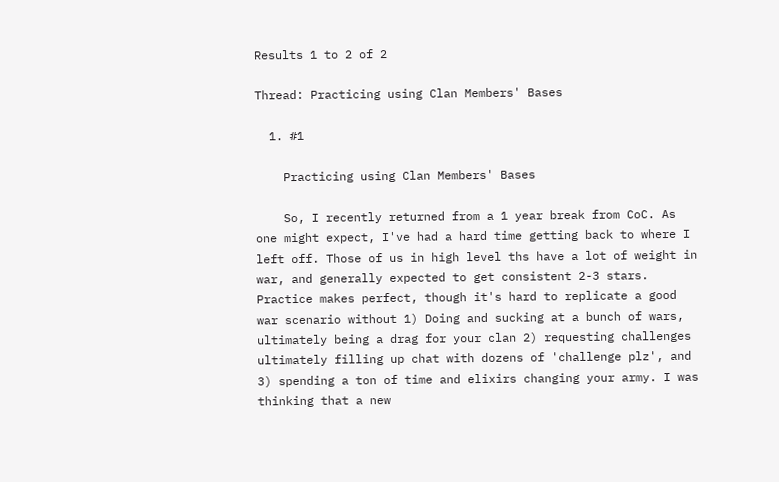Results 1 to 2 of 2

Thread: Practicing using Clan Members' Bases

  1. #1

    Practicing using Clan Members' Bases

    So, I recently returned from a 1 year break from CoC. As one might expect, I've had a hard time getting back to where I left off. Those of us in high level ths have a lot of weight in war, and generally expected to get consistent 2-3 stars. Practice makes perfect, though it's hard to replicate a good war scenario without 1) Doing and sucking at a bunch of wars, ultimately being a drag for your clan 2) requesting challenges ultimately filling up chat with dozens of 'challenge plz', and 3) spending a ton of time and elixirs changing your army. I was thinking that a new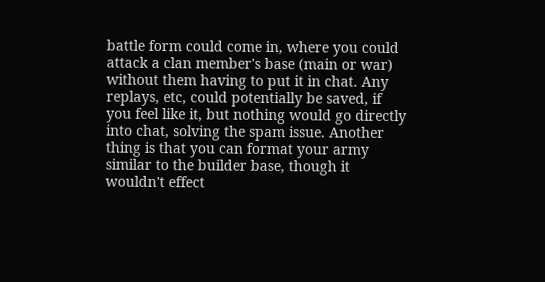battle form could come in, where you could attack a clan member's base (main or war) without them having to put it in chat. Any replays, etc, could potentially be saved, if you feel like it, but nothing would go directly into chat, solving the spam issue. Another thing is that you can format your army similar to the builder base, though it wouldn't effect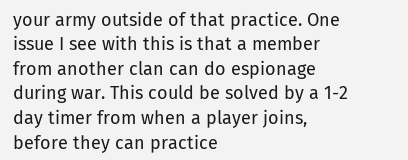your army outside of that practice. One issue I see with this is that a member from another clan can do espionage during war. This could be solved by a 1-2 day timer from when a player joins, before they can practice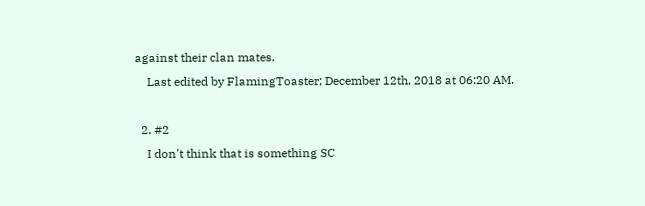against their clan mates.
    Last edited by FlamingToaster; December 12th, 2018 at 06:20 AM.

  2. #2
    I don't think that is something SC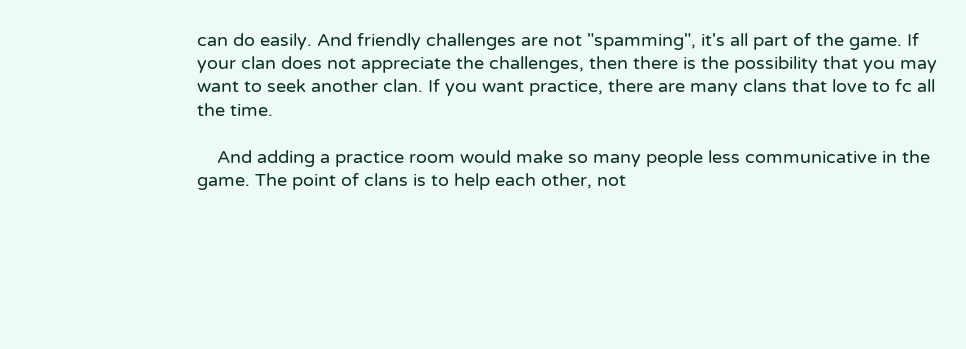can do easily. And friendly challenges are not "spamming", it's all part of the game. If your clan does not appreciate the challenges, then there is the possibility that you may want to seek another clan. If you want practice, there are many clans that love to fc all the time.

    And adding a practice room would make so many people less communicative in the game. The point of clans is to help each other, not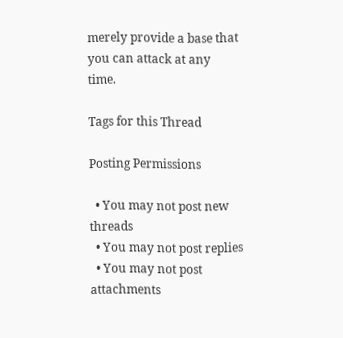merely provide a base that you can attack at any time.

Tags for this Thread

Posting Permissions

  • You may not post new threads
  • You may not post replies
  • You may not post attachments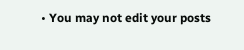• You may not edit your posts